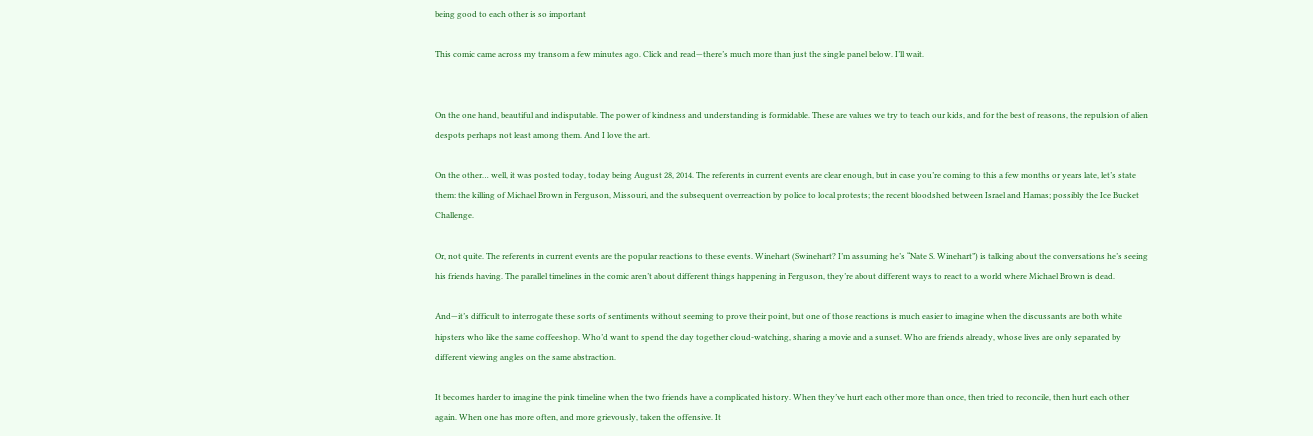being good to each other is so important

This comic came across my transom a few minutes ago. Click and read—there’s much more than just the single panel below. I’ll wait.


On the one hand, beautiful and indisputable. The power of kindness and understanding is formidable. These are values we try to teach our kids, and for the best of reasons, the repulsion of alien despots perhaps not least among them. And I love the art.

On the other… well, it was posted today, today being August 28, 2014. The referents in current events are clear enough, but in case you’re coming to this a few months or years late, let’s state them: the killing of Michael Brown in Ferguson, Missouri, and the subsequent overreaction by police to local protests; the recent bloodshed between Israel and Hamas; possibly the Ice Bucket Challenge.

Or, not quite. The referents in current events are the popular reactions to these events. Winehart (Swinehart? I’m assuming he’s “Nate S. Winehart”) is talking about the conversations he’s seeing his friends having. The parallel timelines in the comic aren’t about different things happening in Ferguson, they’re about different ways to react to a world where Michael Brown is dead.

And—it’s difficult to interrogate these sorts of sentiments without seeming to prove their point, but one of those reactions is much easier to imagine when the discussants are both white hipsters who like the same coffeeshop. Who’d want to spend the day together cloud-watching, sharing a movie and a sunset. Who are friends already, whose lives are only separated by different viewing angles on the same abstraction.

It becomes harder to imagine the pink timeline when the two friends have a complicated history. When they’ve hurt each other more than once, then tried to reconcile, then hurt each other again. When one has more often, and more grievously, taken the offensive. It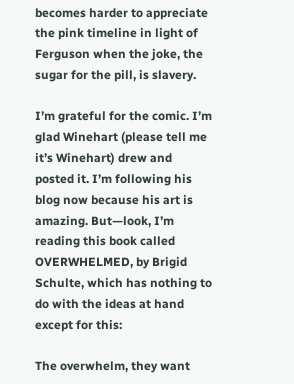becomes harder to appreciate the pink timeline in light of Ferguson when the joke, the sugar for the pill, is slavery.

I’m grateful for the comic. I’m glad Winehart (please tell me it’s Winehart) drew and posted it. I’m following his blog now because his art is amazing. But—look, I’m reading this book called OVERWHELMED, by Brigid Schulte, which has nothing to do with the ideas at hand except for this:

The overwhelm, they want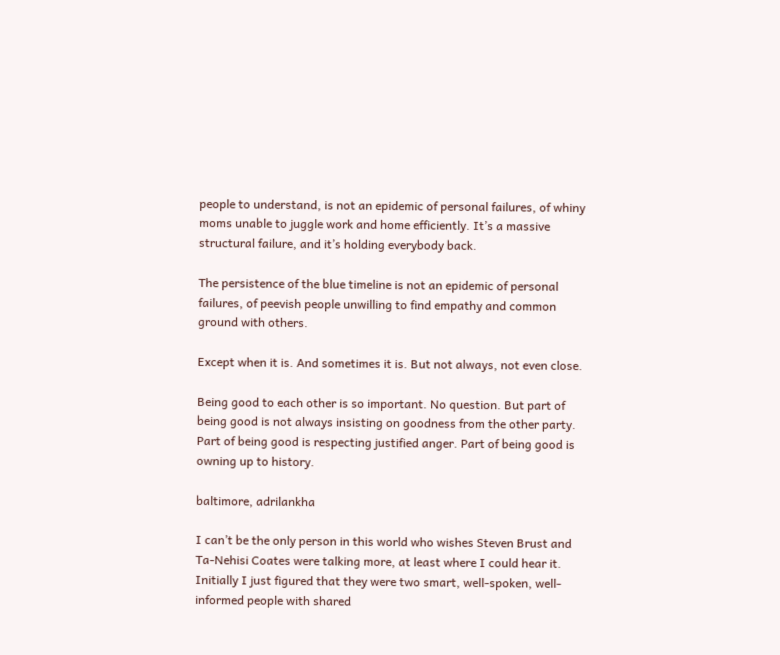people to understand, is not an epidemic of personal failures, of whiny moms unable to juggle work and home efficiently. It’s a massive structural failure, and it’s holding everybody back.

The persistence of the blue timeline is not an epidemic of personal failures, of peevish people unwilling to find empathy and common ground with others.

Except when it is. And sometimes it is. But not always, not even close.

Being good to each other is so important. No question. But part of being good is not always insisting on goodness from the other party. Part of being good is respecting justified anger. Part of being good is owning up to history.

baltimore, adrilankha

I can’t be the only person in this world who wishes Steven Brust and Ta-Nehisi Coates were talking more, at least where I could hear it. Initially I just figured that they were two smart, well-spoken, well-informed people with shared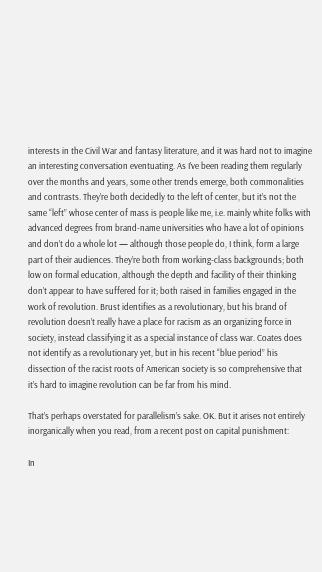interests in the Civil War and fantasy literature, and it was hard not to imagine an interesting conversation eventuating. As I’ve been reading them regularly over the months and years, some other trends emerge, both commonalities and contrasts. They’re both decidedly to the left of center, but it’s not the same “left” whose center of mass is people like me, i.e. mainly white folks with advanced degrees from brand-name universities who have a lot of opinions and don’t do a whole lot — although those people do, I think, form a large part of their audiences. They’re both from working-class backgrounds; both low on formal education, although the depth and facility of their thinking don’t appear to have suffered for it; both raised in families engaged in the work of revolution. Brust identifies as a revolutionary, but his brand of revolution doesn’t really have a place for racism as an organizing force in society, instead classifying it as a special instance of class war. Coates does not identify as a revolutionary yet, but in his recent “blue period” his dissection of the racist roots of American society is so comprehensive that it’s hard to imagine revolution can be far from his mind.

That’s perhaps overstated for parallelism’s sake. OK. But it arises not entirely inorganically when you read, from a recent post on capital punishment:

In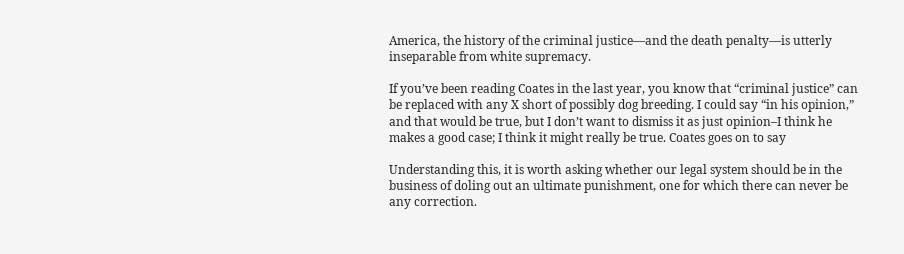America, the history of the criminal justice—and the death penalty—is utterly inseparable from white supremacy.

If you’ve been reading Coates in the last year, you know that “criminal justice” can be replaced with any X short of possibly dog breeding. I could say “in his opinion,” and that would be true, but I don’t want to dismiss it as just opinion–I think he makes a good case; I think it might really be true. Coates goes on to say

Understanding this, it is worth asking whether our legal system should be in the business of doling out an ultimate punishment, one for which there can never be any correction.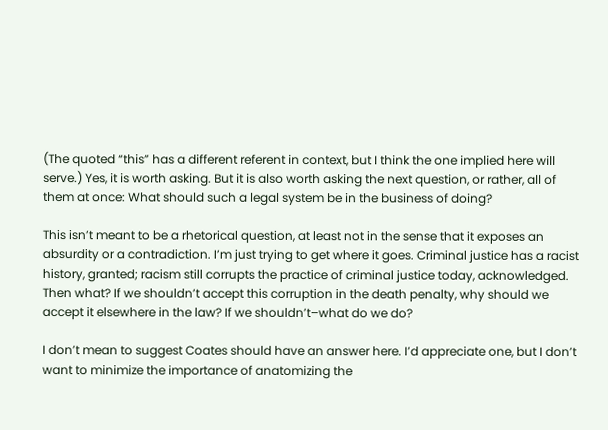(The quoted “this” has a different referent in context, but I think the one implied here will serve.) Yes, it is worth asking. But it is also worth asking the next question, or rather, all of them at once: What should such a legal system be in the business of doing?

This isn’t meant to be a rhetorical question, at least not in the sense that it exposes an absurdity or a contradiction. I’m just trying to get where it goes. Criminal justice has a racist history, granted; racism still corrupts the practice of criminal justice today, acknowledged. Then what? If we shouldn’t accept this corruption in the death penalty, why should we accept it elsewhere in the law? If we shouldn’t–what do we do?

I don’t mean to suggest Coates should have an answer here. I’d appreciate one, but I don’t want to minimize the importance of anatomizing the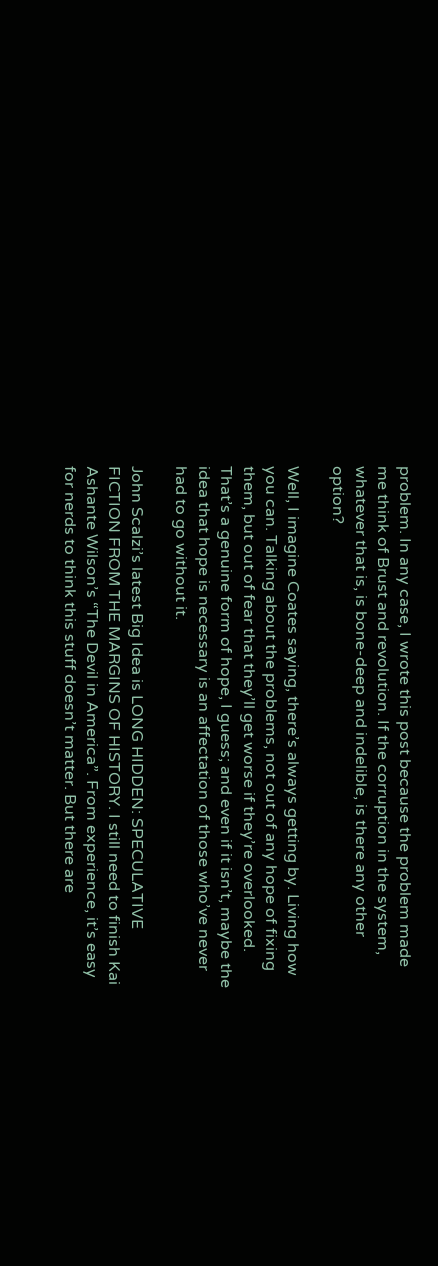problem. In any case, I wrote this post because the problem made me think of Brust and revolution. If the corruption in the system, whatever that is, is bone-deep and indelible, is there any other option?

Well, I imagine Coates saying, there’s always getting by. Living how you can. Talking about the problems, not out of any hope of fixing them, but out of fear that they’ll get worse if they’re overlooked. That’s a genuine form of hope, I guess; and even if it isn’t, maybe the idea that hope is necessary is an affectation of those who’ve never had to go without it.

John Scalzi’s latest Big Idea is LONG HIDDEN: SPECULATIVE FICTION FROM THE MARGINS OF HISTORY. I still need to finish Kai Ashante Wilson’s “The Devil in America”. From experience, it’s easy for nerds to think this stuff doesn’t matter. But there are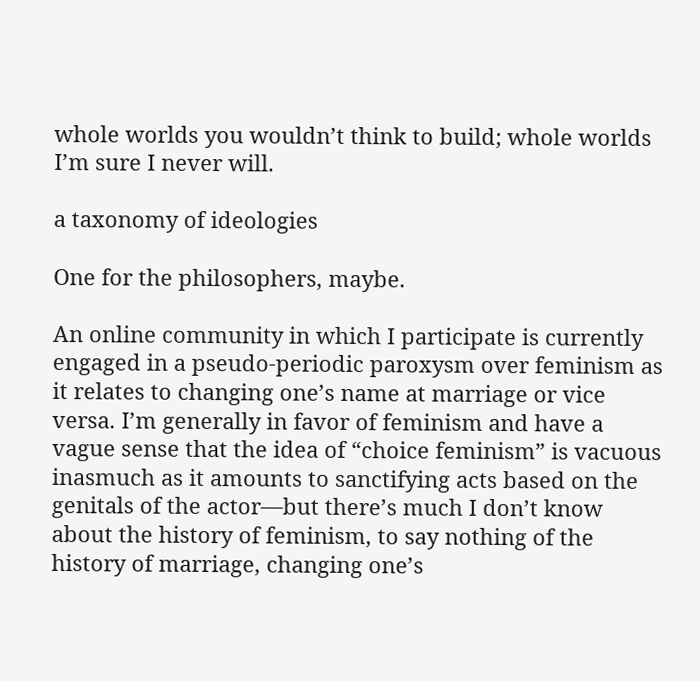whole worlds you wouldn’t think to build; whole worlds I’m sure I never will.

a taxonomy of ideologies

One for the philosophers, maybe.

An online community in which I participate is currently engaged in a pseudo-periodic paroxysm over feminism as it relates to changing one’s name at marriage or vice versa. I’m generally in favor of feminism and have a vague sense that the idea of “choice feminism” is vacuous inasmuch as it amounts to sanctifying acts based on the genitals of the actor—but there’s much I don’t know about the history of feminism, to say nothing of the history of marriage, changing one’s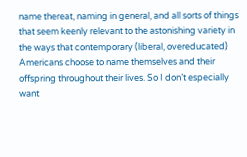name thereat, naming in general, and all sorts of things that seem keenly relevant to the astonishing variety in the ways that contemporary (liberal, overeducated) Americans choose to name themselves and their offspring throughout their lives. So I don’t especially want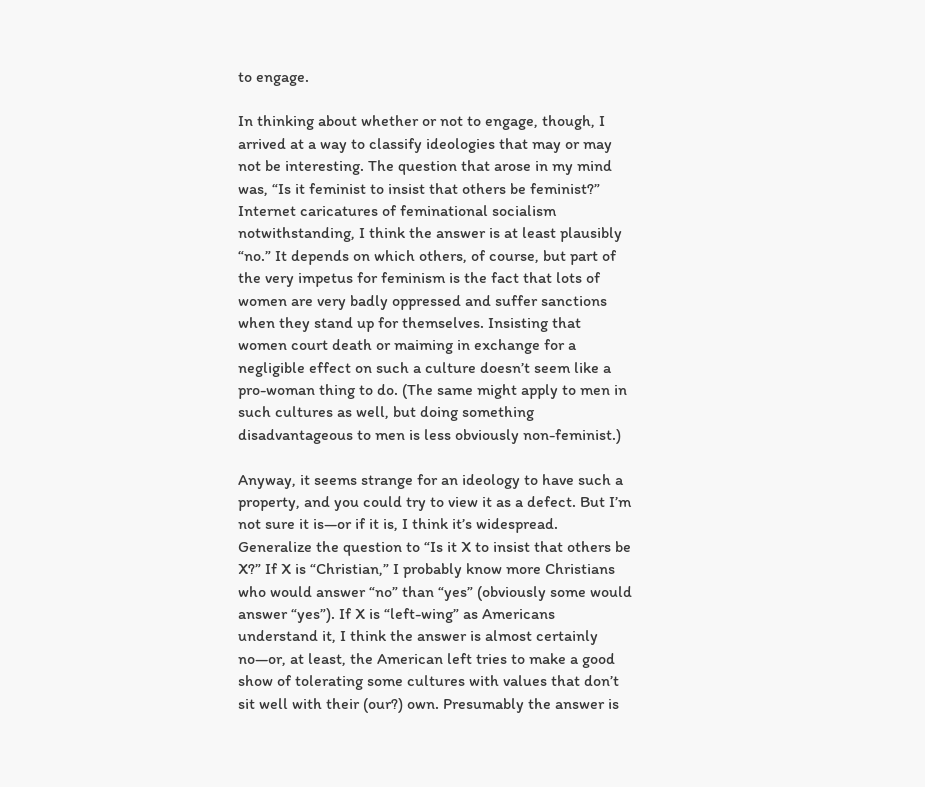to engage.

In thinking about whether or not to engage, though, I arrived at a way to classify ideologies that may or may not be interesting. The question that arose in my mind was, “Is it feminist to insist that others be feminist?” Internet caricatures of feminational socialism notwithstanding, I think the answer is at least plausibly “no.” It depends on which others, of course, but part of the very impetus for feminism is the fact that lots of women are very badly oppressed and suffer sanctions when they stand up for themselves. Insisting that women court death or maiming in exchange for a negligible effect on such a culture doesn’t seem like a pro-woman thing to do. (The same might apply to men in such cultures as well, but doing something disadvantageous to men is less obviously non-feminist.)

Anyway, it seems strange for an ideology to have such a property, and you could try to view it as a defect. But I’m not sure it is—or if it is, I think it’s widespread. Generalize the question to “Is it X to insist that others be X?” If X is “Christian,” I probably know more Christians who would answer “no” than “yes” (obviously some would answer “yes”). If X is “left-wing” as Americans understand it, I think the answer is almost certainly no—or, at least, the American left tries to make a good show of tolerating some cultures with values that don’t sit well with their (our?) own. Presumably the answer is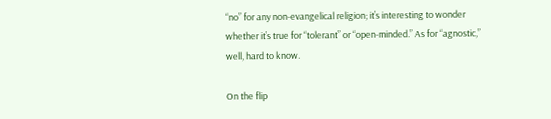“no” for any non-evangelical religion; it’s interesting to wonder whether it’s true for “tolerant” or “open-minded.” As for “agnostic,” well, hard to know.

On the flip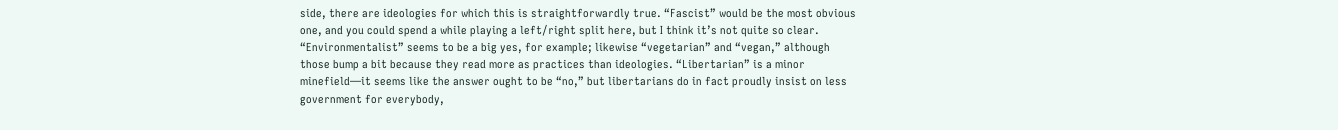side, there are ideologies for which this is straightforwardly true. “Fascist” would be the most obvious one, and you could spend a while playing a left/right split here, but I think it’s not quite so clear. “Environmentalist” seems to be a big yes, for example; likewise “vegetarian” and “vegan,” although those bump a bit because they read more as practices than ideologies. “Libertarian” is a minor minefield—it seems like the answer ought to be “no,” but libertarians do in fact proudly insist on less government for everybody,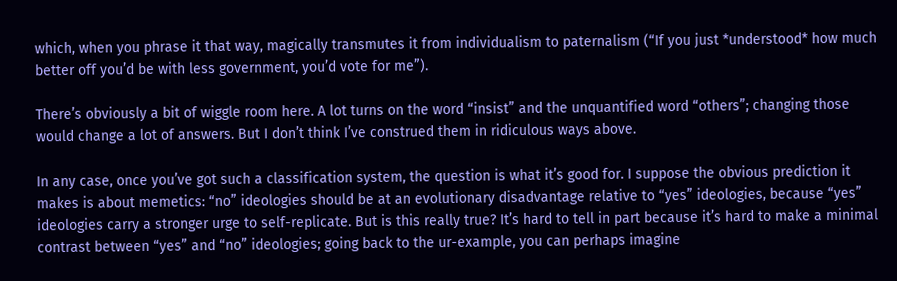which, when you phrase it that way, magically transmutes it from individualism to paternalism (“If you just *understood* how much better off you’d be with less government, you’d vote for me”).

There’s obviously a bit of wiggle room here. A lot turns on the word “insist” and the unquantified word “others”; changing those would change a lot of answers. But I don’t think I’ve construed them in ridiculous ways above.

In any case, once you’ve got such a classification system, the question is what it’s good for. I suppose the obvious prediction it makes is about memetics: “no” ideologies should be at an evolutionary disadvantage relative to “yes” ideologies, because “yes” ideologies carry a stronger urge to self-replicate. But is this really true? It’s hard to tell in part because it’s hard to make a minimal contrast between “yes” and “no” ideologies; going back to the ur-example, you can perhaps imagine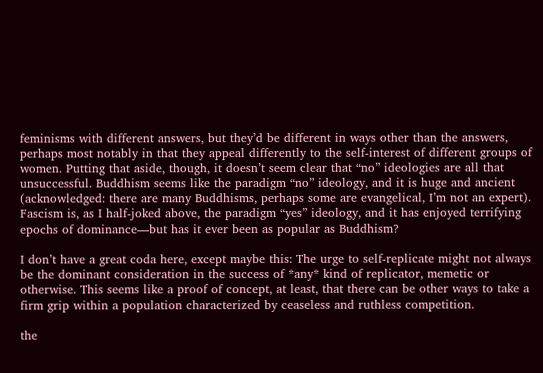feminisms with different answers, but they’d be different in ways other than the answers, perhaps most notably in that they appeal differently to the self-interest of different groups of women. Putting that aside, though, it doesn’t seem clear that “no” ideologies are all that unsuccessful. Buddhism seems like the paradigm “no” ideology, and it is huge and ancient (acknowledged: there are many Buddhisms, perhaps some are evangelical, I’m not an expert). Fascism is, as I half-joked above, the paradigm “yes” ideology, and it has enjoyed terrifying epochs of dominance—but has it ever been as popular as Buddhism?

I don’t have a great coda here, except maybe this: The urge to self-replicate might not always be the dominant consideration in the success of *any* kind of replicator, memetic or otherwise. This seems like a proof of concept, at least, that there can be other ways to take a firm grip within a population characterized by ceaseless and ruthless competition.

the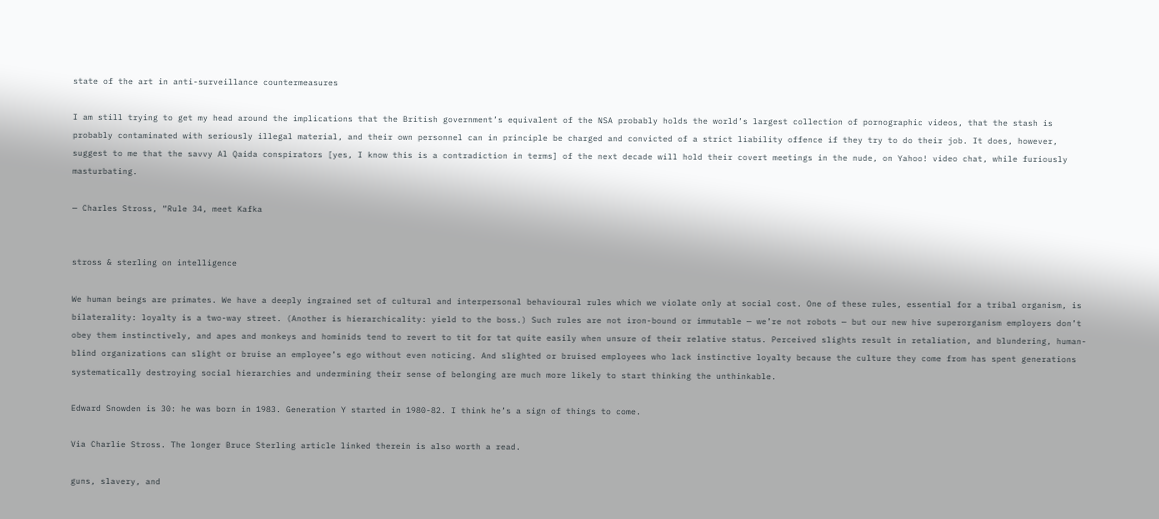state of the art in anti-surveillance countermeasures

I am still trying to get my head around the implications that the British government’s equivalent of the NSA probably holds the world’s largest collection of pornographic videos, that the stash is probably contaminated with seriously illegal material, and their own personnel can in principle be charged and convicted of a strict liability offence if they try to do their job. It does, however, suggest to me that the savvy Al Qaida conspirators [yes, I know this is a contradiction in terms] of the next decade will hold their covert meetings in the nude, on Yahoo! video chat, while furiously masturbating.

— Charles Stross, “Rule 34, meet Kafka


stross & sterling on intelligence

We human beings are primates. We have a deeply ingrained set of cultural and interpersonal behavioural rules which we violate only at social cost. One of these rules, essential for a tribal organism, is bilaterality: loyalty is a two-way street. (Another is hierarchicality: yield to the boss.) Such rules are not iron-bound or immutable — we’re not robots — but our new hive superorganism employers don’t obey them instinctively, and apes and monkeys and hominids tend to revert to tit for tat quite easily when unsure of their relative status. Perceived slights result in retaliation, and blundering, human-blind organizations can slight or bruise an employee’s ego without even noticing. And slighted or bruised employees who lack instinctive loyalty because the culture they come from has spent generations systematically destroying social hierarchies and undermining their sense of belonging are much more likely to start thinking the unthinkable.

Edward Snowden is 30: he was born in 1983. Generation Y started in 1980-82. I think he’s a sign of things to come.

Via Charlie Stross. The longer Bruce Sterling article linked therein is also worth a read.

guns, slavery, and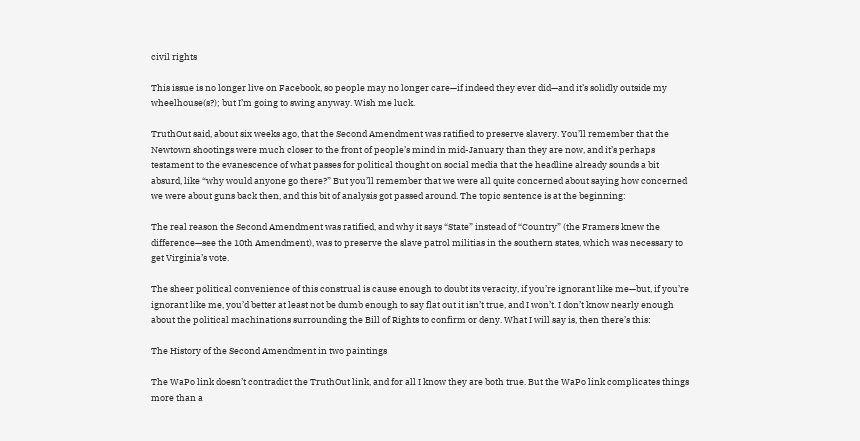civil rights

This issue is no longer live on Facebook, so people may no longer care—if indeed they ever did—and it’s solidly outside my wheelhouse(s?); but I’m going to swing anyway. Wish me luck.

TruthOut said, about six weeks ago, that the Second Amendment was ratified to preserve slavery. You’ll remember that the Newtown shootings were much closer to the front of people’s mind in mid-January than they are now, and it’s perhaps testament to the evanescence of what passes for political thought on social media that the headline already sounds a bit absurd, like “why would anyone go there?” But you’ll remember that we were all quite concerned about saying how concerned we were about guns back then, and this bit of analysis got passed around. The topic sentence is at the beginning:

The real reason the Second Amendment was ratified, and why it says “State” instead of “Country” (the Framers knew the difference—see the 10th Amendment), was to preserve the slave patrol militias in the southern states, which was necessary to get Virginia’s vote.

The sheer political convenience of this construal is cause enough to doubt its veracity, if you’re ignorant like me—but, if you’re ignorant like me, you’d better at least not be dumb enough to say flat out it isn’t true, and I won’t. I don’t know nearly enough about the political machinations surrounding the Bill of Rights to confirm or deny. What I will say is, then there’s this:

The History of the Second Amendment in two paintings

The WaPo link doesn’t contradict the TruthOut link, and for all I know they are both true. But the WaPo link complicates things more than a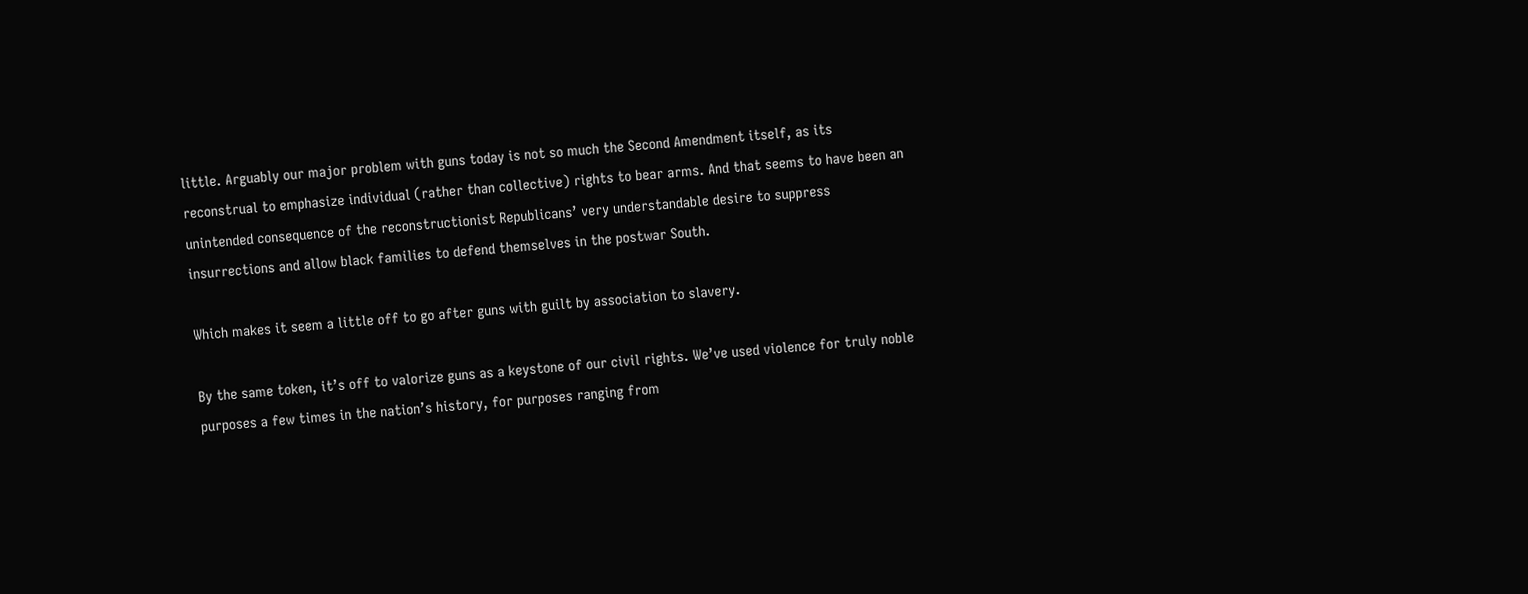little. Arguably our major problem with guns today is not so much the Second Amendment itself, as its reconstrual to emphasize individual (rather than collective) rights to bear arms. And that seems to have been an unintended consequence of the reconstructionist Republicans’ very understandable desire to suppress insurrections and allow black families to defend themselves in the postwar South.

Which makes it seem a little off to go after guns with guilt by association to slavery.

By the same token, it’s off to valorize guns as a keystone of our civil rights. We’ve used violence for truly noble purposes a few times in the nation’s history, for purposes ranging from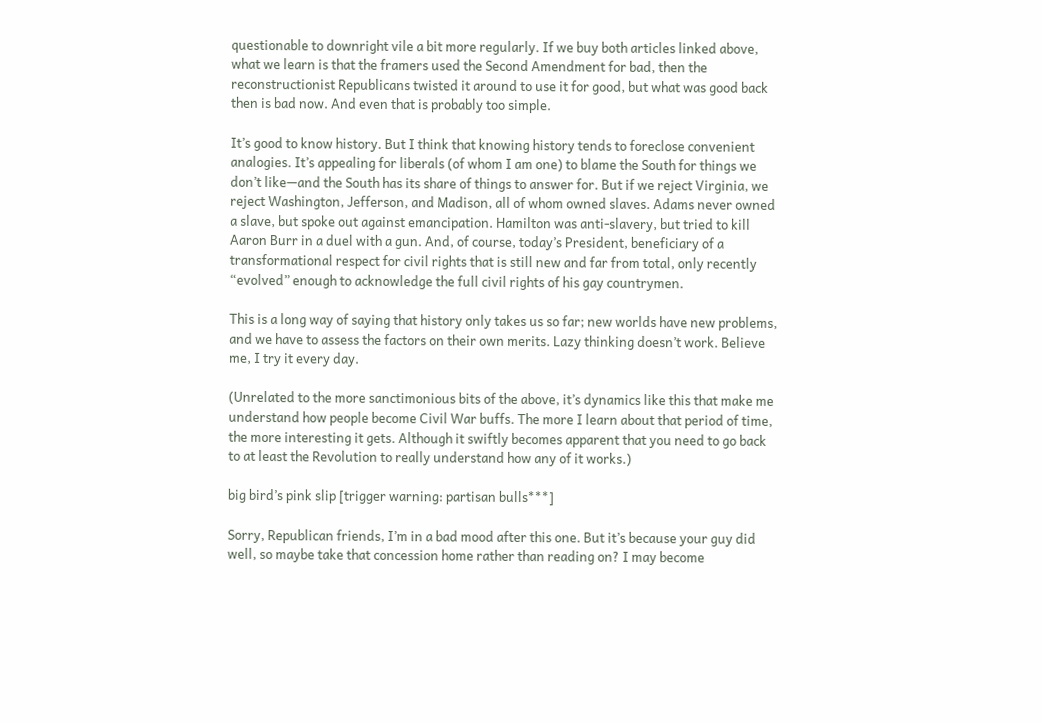questionable to downright vile a bit more regularly. If we buy both articles linked above, what we learn is that the framers used the Second Amendment for bad, then the reconstructionist Republicans twisted it around to use it for good, but what was good back then is bad now. And even that is probably too simple.

It’s good to know history. But I think that knowing history tends to foreclose convenient analogies. It’s appealing for liberals (of whom I am one) to blame the South for things we don’t like—and the South has its share of things to answer for. But if we reject Virginia, we reject Washington, Jefferson, and Madison, all of whom owned slaves. Adams never owned a slave, but spoke out against emancipation. Hamilton was anti-slavery, but tried to kill Aaron Burr in a duel with a gun. And, of course, today’s President, beneficiary of a transformational respect for civil rights that is still new and far from total, only recently “evolved” enough to acknowledge the full civil rights of his gay countrymen.

This is a long way of saying that history only takes us so far; new worlds have new problems, and we have to assess the factors on their own merits. Lazy thinking doesn’t work. Believe me, I try it every day.

(Unrelated to the more sanctimonious bits of the above, it’s dynamics like this that make me understand how people become Civil War buffs. The more I learn about that period of time, the more interesting it gets. Although it swiftly becomes apparent that you need to go back to at least the Revolution to really understand how any of it works.)

big bird’s pink slip [trigger warning: partisan bulls***]

Sorry, Republican friends, I’m in a bad mood after this one. But it’s because your guy did well, so maybe take that concession home rather than reading on? I may become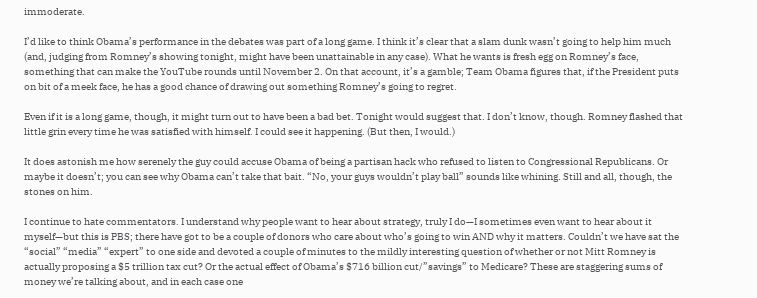immoderate.

I’d like to think Obama’s performance in the debates was part of a long game. I think it’s clear that a slam dunk wasn’t going to help him much (and, judging from Romney’s showing tonight, might have been unattainable in any case). What he wants is fresh egg on Romney’s face, something that can make the YouTube rounds until November 2. On that account, it’s a gamble; Team Obama figures that, if the President puts on bit of a meek face, he has a good chance of drawing out something Romney’s going to regret.

Even if it is a long game, though, it might turn out to have been a bad bet. Tonight would suggest that. I don’t know, though. Romney flashed that little grin every time he was satisfied with himself. I could see it happening. (But then, I would.)

It does astonish me how serenely the guy could accuse Obama of being a partisan hack who refused to listen to Congressional Republicans. Or maybe it doesn’t; you can see why Obama can’t take that bait. “No, your guys wouldn’t play ball” sounds like whining. Still and all, though, the stones on him.

I continue to hate commentators. I understand why people want to hear about strategy, truly I do—I sometimes even want to hear about it myself—but this is PBS; there have got to be a couple of donors who care about who’s going to win AND why it matters. Couldn’t we have sat the “social” “media” “expert” to one side and devoted a couple of minutes to the mildly interesting question of whether or not Mitt Romney is actually proposing a $5 trillion tax cut? Or the actual effect of Obama’s $716 billion cut/”savings” to Medicare? These are staggering sums of money we’re talking about, and in each case one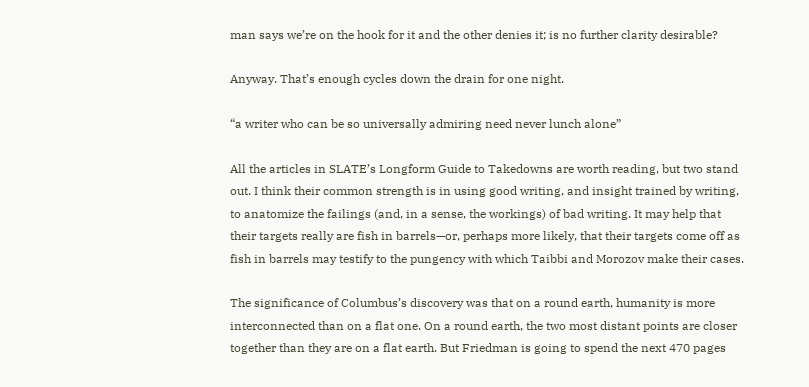man says we’re on the hook for it and the other denies it; is no further clarity desirable?

Anyway. That’s enough cycles down the drain for one night.

“a writer who can be so universally admiring need never lunch alone”

All the articles in SLATE’s Longform Guide to Takedowns are worth reading, but two stand out. I think their common strength is in using good writing, and insight trained by writing, to anatomize the failings (and, in a sense, the workings) of bad writing. It may help that their targets really are fish in barrels—or, perhaps more likely, that their targets come off as fish in barrels may testify to the pungency with which Taibbi and Morozov make their cases.

The significance of Columbus’s discovery was that on a round earth, humanity is more interconnected than on a flat one. On a round earth, the two most distant points are closer together than they are on a flat earth. But Friedman is going to spend the next 470 pages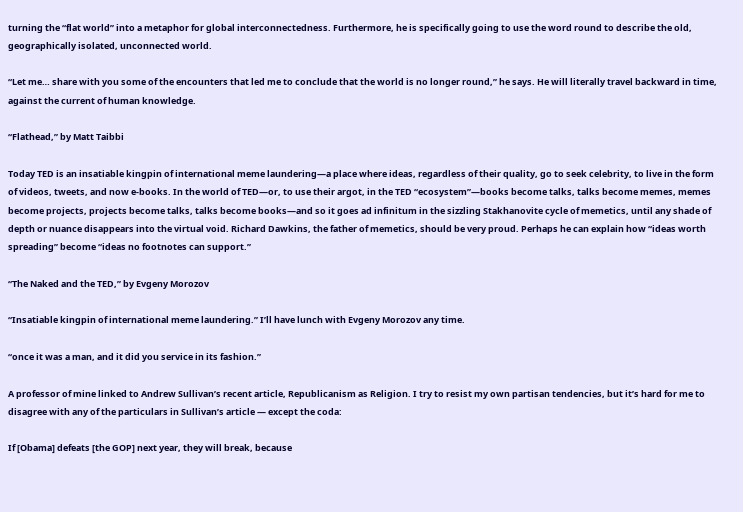turning the “flat world” into a metaphor for global interconnectedness. Furthermore, he is specifically going to use the word round to describe the old, geographically isolated, unconnected world.

“Let me… share with you some of the encounters that led me to conclude that the world is no longer round,” he says. He will literally travel backward in time, against the current of human knowledge.

“Flathead,” by Matt Taibbi

Today TED is an insatiable kingpin of international meme laundering—a place where ideas, regardless of their quality, go to seek celebrity, to live in the form of videos, tweets, and now e-books. In the world of TED—or, to use their argot, in the TED “ecosystem”—books become talks, talks become memes, memes become projects, projects become talks, talks become books—and so it goes ad infinitum in the sizzling Stakhanovite cycle of memetics, until any shade of depth or nuance disappears into the virtual void. Richard Dawkins, the father of memetics, should be very proud. Perhaps he can explain how “ideas worth spreading” become “ideas no footnotes can support.”

“The Naked and the TED,” by Evgeny Morozov

“Insatiable kingpin of international meme laundering.” I’ll have lunch with Evgeny Morozov any time.

“once it was a man, and it did you service in its fashion.”

A professor of mine linked to Andrew Sullivan’s recent article, Republicanism as Religion. I try to resist my own partisan tendencies, but it’s hard for me to disagree with any of the particulars in Sullivan’s article — except the coda:

If [Obama] defeats [the GOP] next year, they will break, because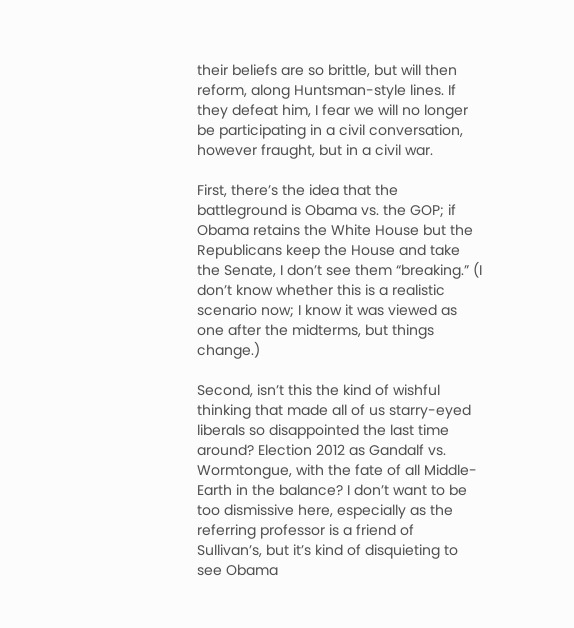their beliefs are so brittle, but will then reform, along Huntsman-style lines. If they defeat him, I fear we will no longer be participating in a civil conversation, however fraught, but in a civil war.

First, there’s the idea that the battleground is Obama vs. the GOP; if Obama retains the White House but the Republicans keep the House and take the Senate, I don’t see them “breaking.” (I don’t know whether this is a realistic scenario now; I know it was viewed as one after the midterms, but things change.)

Second, isn’t this the kind of wishful thinking that made all of us starry-eyed liberals so disappointed the last time around? Election 2012 as Gandalf vs. Wormtongue, with the fate of all Middle-Earth in the balance? I don’t want to be too dismissive here, especially as the referring professor is a friend of Sullivan’s, but it’s kind of disquieting to see Obama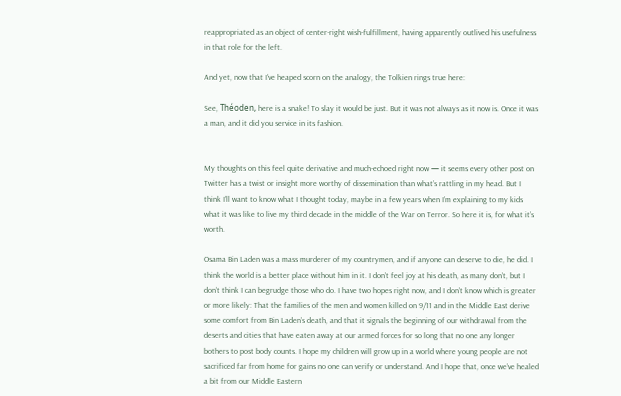reappropriated as an object of center-right wish-fulfillment, having apparently outlived his usefulness in that role for the left.

And yet, now that I’ve heaped scorn on the analogy, the Tolkien rings true here:

See, Théoden, here is a snake! To slay it would be just. But it was not always as it now is. Once it was a man, and it did you service in its fashion.


My thoughts on this feel quite derivative and much-echoed right now — it seems every other post on Twitter has a twist or insight more worthy of dissemination than what’s rattling in my head. But I think I’ll want to know what I thought today, maybe in a few years when I’m explaining to my kids what it was like to live my third decade in the middle of the War on Terror. So here it is, for what it’s worth.

Osama Bin Laden was a mass murderer of my countrymen, and if anyone can deserve to die, he did. I think the world is a better place without him in it. I don’t feel joy at his death, as many don’t, but I don’t think I can begrudge those who do. I have two hopes right now, and I don’t know which is greater or more likely: That the families of the men and women killed on 9/11 and in the Middle East derive some comfort from Bin Laden’s death, and that it signals the beginning of our withdrawal from the deserts and cities that have eaten away at our armed forces for so long that no one any longer bothers to post body counts. I hope my children will grow up in a world where young people are not sacrificed far from home for gains no one can verify or understand. And I hope that, once we’ve healed a bit from our Middle Eastern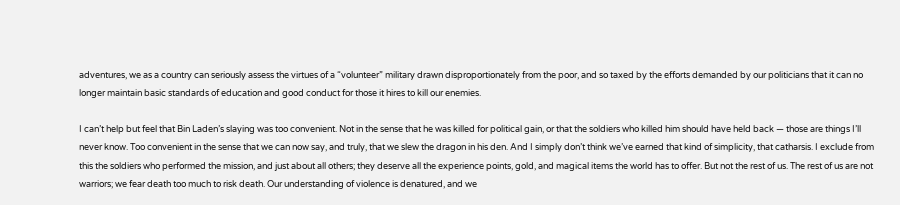adventures, we as a country can seriously assess the virtues of a “volunteer” military drawn disproportionately from the poor, and so taxed by the efforts demanded by our politicians that it can no longer maintain basic standards of education and good conduct for those it hires to kill our enemies.

I can’t help but feel that Bin Laden’s slaying was too convenient. Not in the sense that he was killed for political gain, or that the soldiers who killed him should have held back — those are things I’ll never know. Too convenient in the sense that we can now say, and truly, that we slew the dragon in his den. And I simply don’t think we’ve earned that kind of simplicity, that catharsis. I exclude from this the soldiers who performed the mission, and just about all others; they deserve all the experience points, gold, and magical items the world has to offer. But not the rest of us. The rest of us are not warriors; we fear death too much to risk death. Our understanding of violence is denatured, and we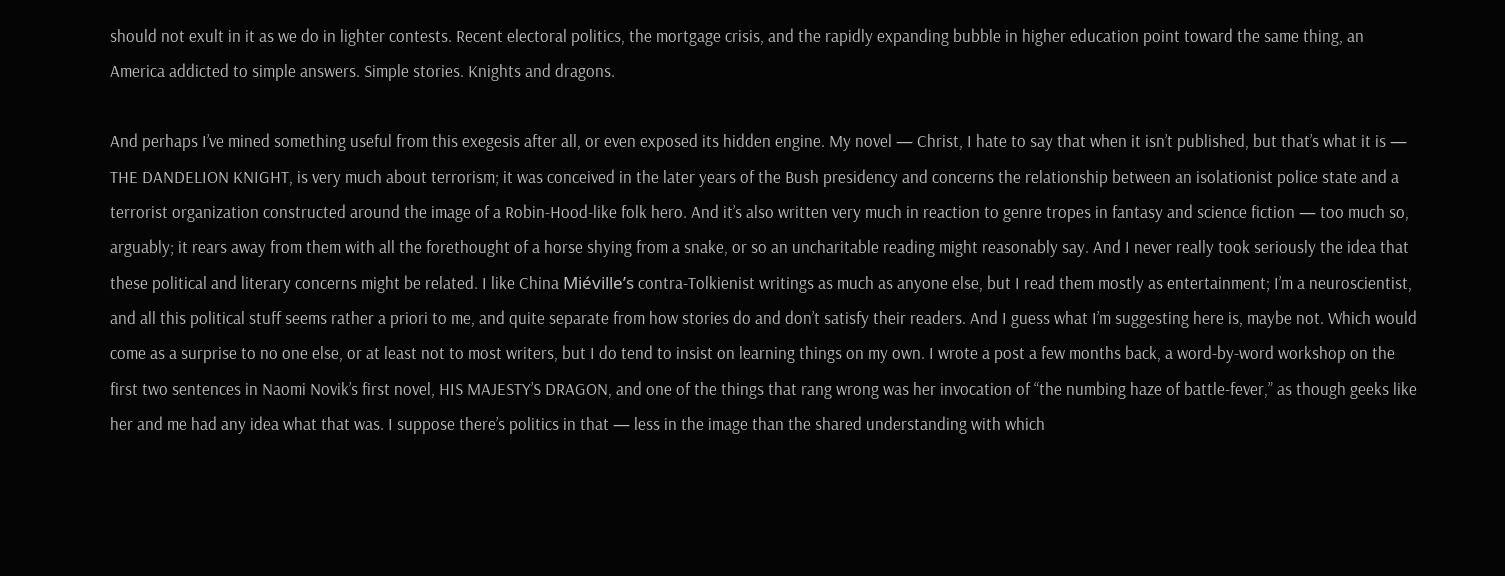should not exult in it as we do in lighter contests. Recent electoral politics, the mortgage crisis, and the rapidly expanding bubble in higher education point toward the same thing, an America addicted to simple answers. Simple stories. Knights and dragons.

And perhaps I’ve mined something useful from this exegesis after all, or even exposed its hidden engine. My novel — Christ, I hate to say that when it isn’t published, but that’s what it is — THE DANDELION KNIGHT, is very much about terrorism; it was conceived in the later years of the Bush presidency and concerns the relationship between an isolationist police state and a terrorist organization constructed around the image of a Robin-Hood-like folk hero. And it’s also written very much in reaction to genre tropes in fantasy and science fiction — too much so, arguably; it rears away from them with all the forethought of a horse shying from a snake, or so an uncharitable reading might reasonably say. And I never really took seriously the idea that these political and literary concerns might be related. I like China Miéville’s contra-Tolkienist writings as much as anyone else, but I read them mostly as entertainment; I’m a neuroscientist, and all this political stuff seems rather a priori to me, and quite separate from how stories do and don’t satisfy their readers. And I guess what I’m suggesting here is, maybe not. Which would come as a surprise to no one else, or at least not to most writers, but I do tend to insist on learning things on my own. I wrote a post a few months back, a word-by-word workshop on the first two sentences in Naomi Novik’s first novel, HIS MAJESTY’S DRAGON, and one of the things that rang wrong was her invocation of “the numbing haze of battle-fever,” as though geeks like her and me had any idea what that was. I suppose there’s politics in that — less in the image than the shared understanding with which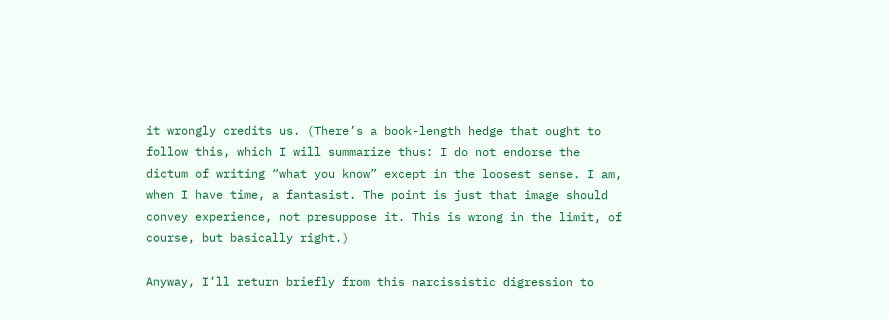it wrongly credits us. (There’s a book-length hedge that ought to follow this, which I will summarize thus: I do not endorse the dictum of writing “what you know” except in the loosest sense. I am, when I have time, a fantasist. The point is just that image should convey experience, not presuppose it. This is wrong in the limit, of course, but basically right.)

Anyway, I’ll return briefly from this narcissistic digression to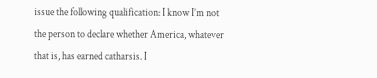issue the following qualification: I know I’m not the person to declare whether America, whatever that is, has earned catharsis. I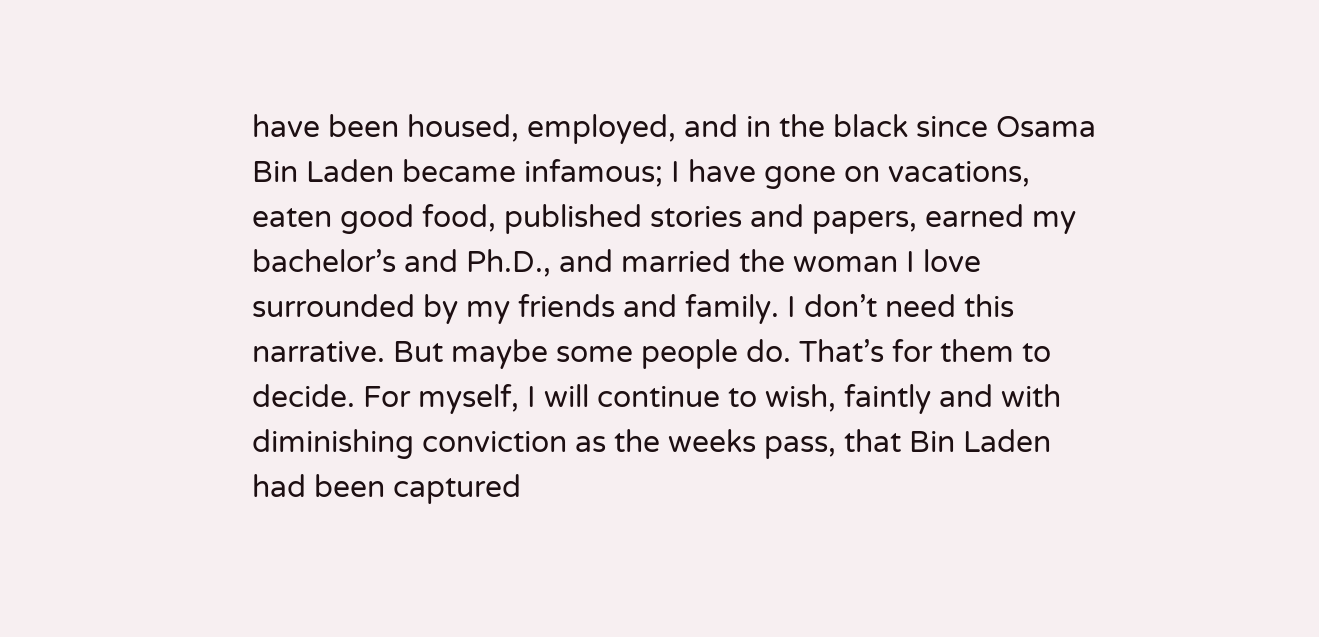have been housed, employed, and in the black since Osama Bin Laden became infamous; I have gone on vacations, eaten good food, published stories and papers, earned my bachelor’s and Ph.D., and married the woman I love surrounded by my friends and family. I don’t need this narrative. But maybe some people do. That’s for them to decide. For myself, I will continue to wish, faintly and with diminishing conviction as the weeks pass, that Bin Laden had been captured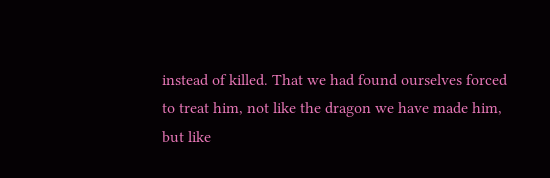instead of killed. That we had found ourselves forced to treat him, not like the dragon we have made him, but like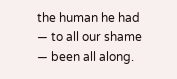the human he had — to all our shame — been all along.